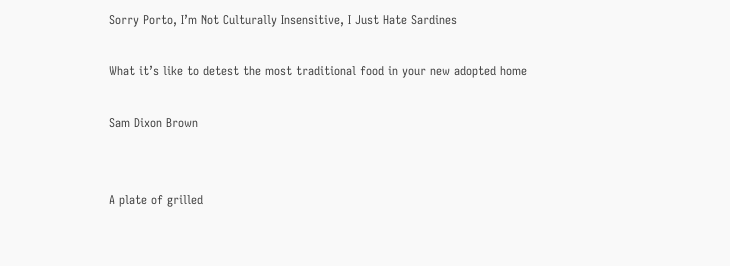Sorry Porto, I’m Not Culturally Insensitive, I Just Hate Sardines

What it’s like to detest the most traditional food in your new adopted home

Sam Dixon Brown


A plate of grilled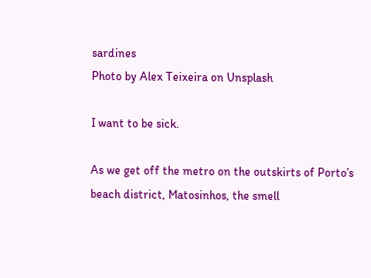sardines
Photo by Alex Teixeira on Unsplash

I want to be sick.

As we get off the metro on the outskirts of Porto’s beach district, Matosinhos, the smell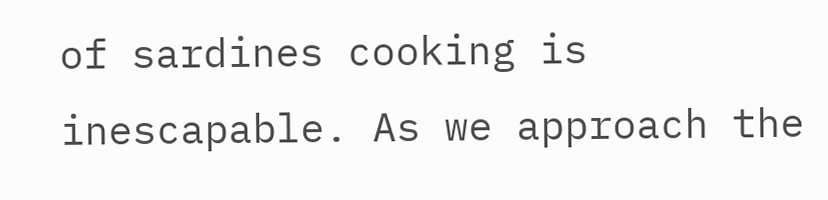of sardines cooking is inescapable. As we approach the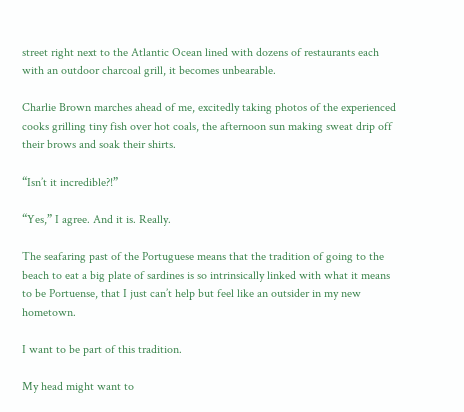street right next to the Atlantic Ocean lined with dozens of restaurants each with an outdoor charcoal grill, it becomes unbearable.

Charlie Brown marches ahead of me, excitedly taking photos of the experienced cooks grilling tiny fish over hot coals, the afternoon sun making sweat drip off their brows and soak their shirts.

“Isn’t it incredible?!”

“Yes,” I agree. And it is. Really.

The seafaring past of the Portuguese means that the tradition of going to the beach to eat a big plate of sardines is so intrinsically linked with what it means to be Portuense, that I just can’t help but feel like an outsider in my new hometown.

I want to be part of this tradition.

My head might want to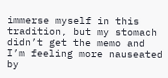immerse myself in this tradition, but my stomach didn’t get the memo and I’m feeling more nauseated by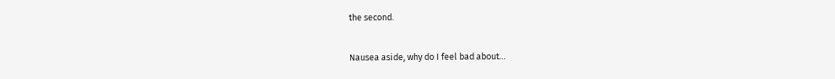the second.

Nausea aside, why do I feel bad about…